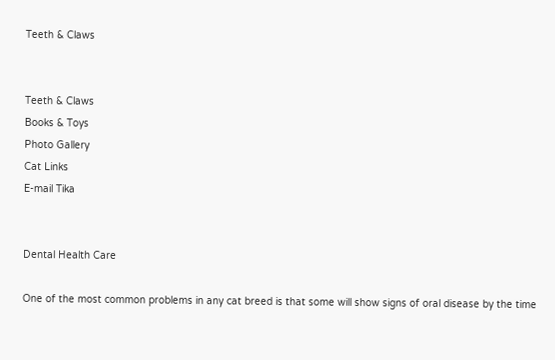Teeth & Claws


Teeth & Claws
Books & Toys
Photo Gallery
Cat Links
E-mail Tika


Dental Health Care

One of the most common problems in any cat breed is that some will show signs of oral disease by the time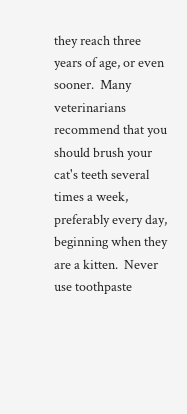they reach three years of age, or even sooner.  Many veterinarians recommend that you should brush your cat's teeth several times a week, preferably every day, beginning when they are a kitten.  Never use toothpaste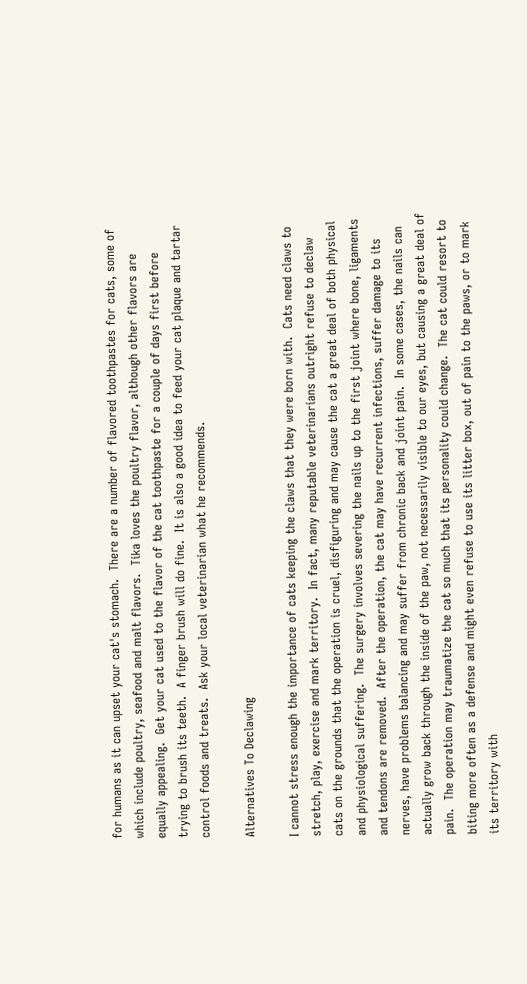for humans as it can upset your cat's stomach.  There are a number of flavored toothpastes for cats, some of which include poultry, seafood and malt flavors.  Tika loves the poultry flavor, although other flavors are equally appealing.  Get your cat used to the flavor of the cat toothpaste for a couple of days first before trying to brush its teeth.  A finger brush will do fine.  It is also a good idea to feed your cat plaque and tartar control foods and treats.  Ask your local veterinarian what he recommends.

Alternatives To Declawing

I cannot stress enough the importance of cats keeping the claws that they were born with.  Cats need claws to stretch, play, exercise and mark territory.  In fact, many reputable veterinarians outright refuse to declaw cats on the grounds that the operation is cruel, disfiguring and may cause the cat a great deal of both physical and physiological suffering.  The surgery involves severing the nails up to the first joint where bone, ligaments and tendons are removed.  After the operation, the cat may have recurrent infections, suffer damage to its nerves, have problems balancing and may suffer from chronic back and joint pain.  In some cases, the nails can actually grow back through the inside of the paw, not necessarily visible to our eyes, but causing a great deal of pain.  The operation may traumatize the cat so much that its personality could change.  The cat could resort to biting more often as a defense and might even refuse to use its litter box, out of pain to the paws, or to mark its territory with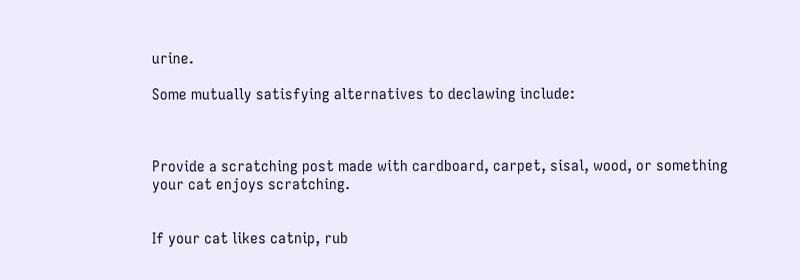urine.

Some mutually satisfying alternatives to declawing include:



Provide a scratching post made with cardboard, carpet, sisal, wood, or something your cat enjoys scratching.


If your cat likes catnip, rub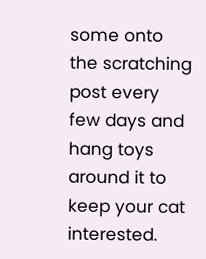some onto the scratching post every few days and hang toys around it to keep your cat interested.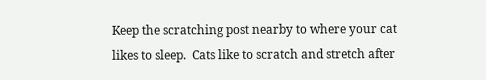Keep the scratching post nearby to where your cat likes to sleep.  Cats like to scratch and stretch after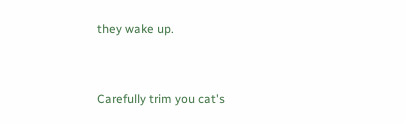they wake up.


Carefully trim you cat's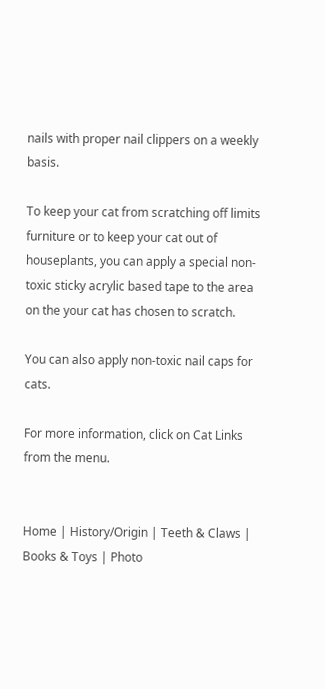nails with proper nail clippers on a weekly basis.

To keep your cat from scratching off limits furniture or to keep your cat out of houseplants, you can apply a special non-toxic sticky acrylic based tape to the area on the your cat has chosen to scratch.

You can also apply non-toxic nail caps for cats.

For more information, click on Cat Links from the menu.


Home | History/Origin | Teeth & Claws | Books & Toys | Photo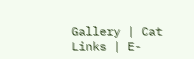Gallery | Cat Links | E-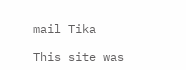mail Tika

This site was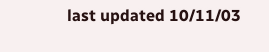last updated 10/11/03